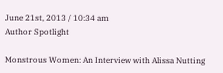June 21st, 2013 / 10:34 am
Author Spotlight

Monstrous Women: An Interview with Alissa Nutting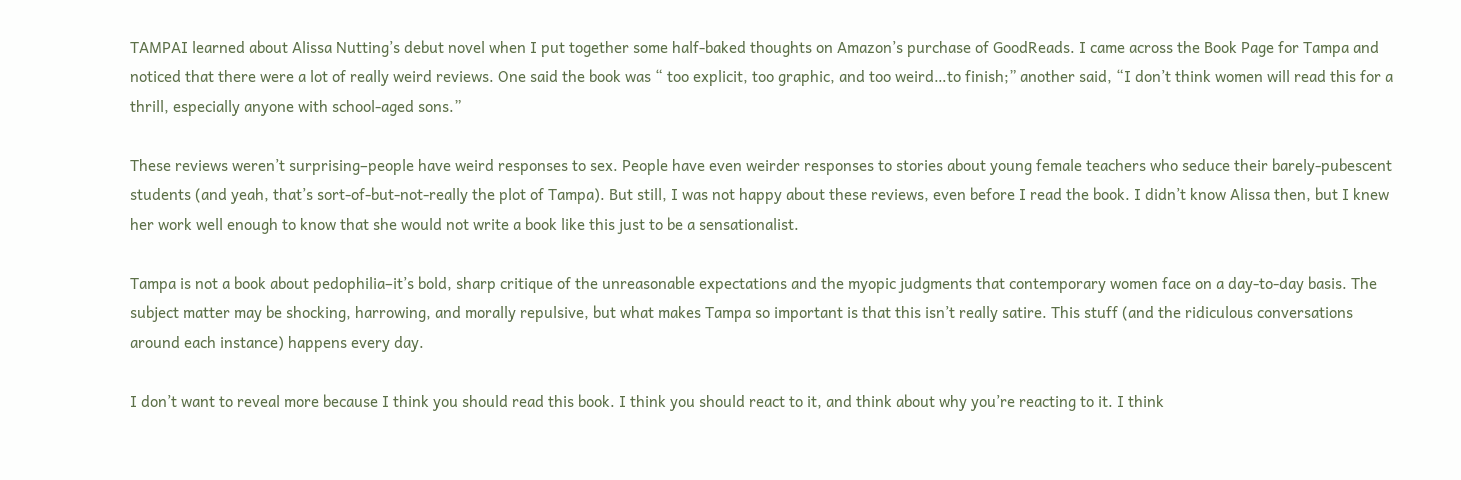TAMPAI learned about Alissa Nutting’s debut novel when I put together some half-baked thoughts on Amazon’s purchase of GoodReads. I came across the Book Page for Tampa and noticed that there were a lot of really weird reviews. One said the book was “ too explicit, too graphic, and too weird…to finish;” another said, “I don’t think women will read this for a thrill, especially anyone with school-aged sons.”

These reviews weren’t surprising–people have weird responses to sex. People have even weirder responses to stories about young female teachers who seduce their barely-pubescent students (and yeah, that’s sort-of-but-not-really the plot of Tampa). But still, I was not happy about these reviews, even before I read the book. I didn’t know Alissa then, but I knew her work well enough to know that she would not write a book like this just to be a sensationalist.

Tampa is not a book about pedophilia–it’s bold, sharp critique of the unreasonable expectations and the myopic judgments that contemporary women face on a day-to-day basis. The subject matter may be shocking, harrowing, and morally repulsive, but what makes Tampa so important is that this isn’t really satire. This stuff (and the ridiculous conversations around each instance) happens every day.

I don’t want to reveal more because I think you should read this book. I think you should react to it, and think about why you’re reacting to it. I think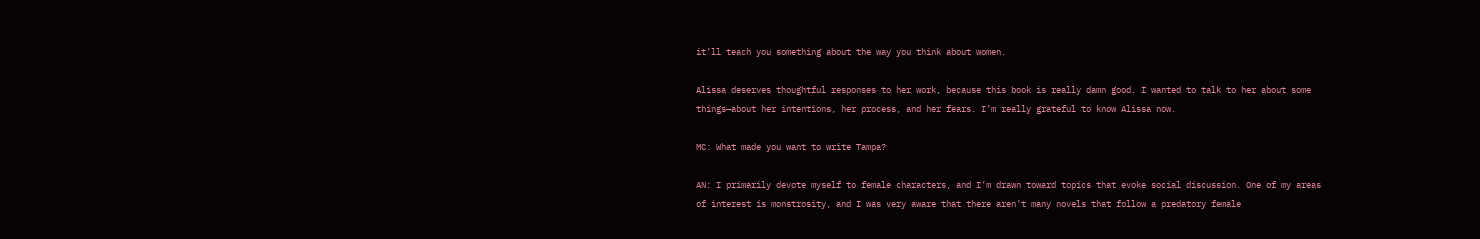it’ll teach you something about the way you think about women.

Alissa deserves thoughtful responses to her work, because this book is really damn good. I wanted to talk to her about some things—about her intentions, her process, and her fears. I’m really grateful to know Alissa now.

MC: What made you want to write Tampa?

AN: I primarily devote myself to female characters, and I’m drawn toward topics that evoke social discussion. One of my areas of interest is monstrosity, and I was very aware that there aren’t many novels that follow a predatory female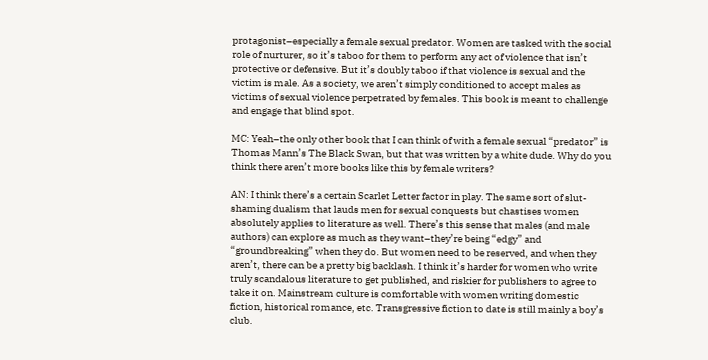protagonist–especially a female sexual predator. Women are tasked with the social role of nurturer, so it’s taboo for them to perform any act of violence that isn’t protective or defensive. But it’s doubly taboo if that violence is sexual and the victim is male. As a society, we aren’t simply conditioned to accept males as victims of sexual violence perpetrated by females. This book is meant to challenge and engage that blind spot.

MC: Yeah–the only other book that I can think of with a female sexual “predator” is Thomas Mann’s The Black Swan, but that was written by a white dude. Why do you think there aren’t more books like this by female writers?

AN: I think there’s a certain Scarlet Letter factor in play. The same sort of slut-shaming dualism that lauds men for sexual conquests but chastises women absolutely applies to literature as well. There’s this sense that males (and male authors) can explore as much as they want–they’re being “edgy” and “groundbreaking” when they do. But women need to be reserved, and when they aren’t, there can be a pretty big backlash. I think it’s harder for women who write truly scandalous literature to get published, and riskier for publishers to agree to take it on. Mainstream culture is comfortable with women writing domestic fiction, historical romance, etc. Transgressive fiction to date is still mainly a boy’s club.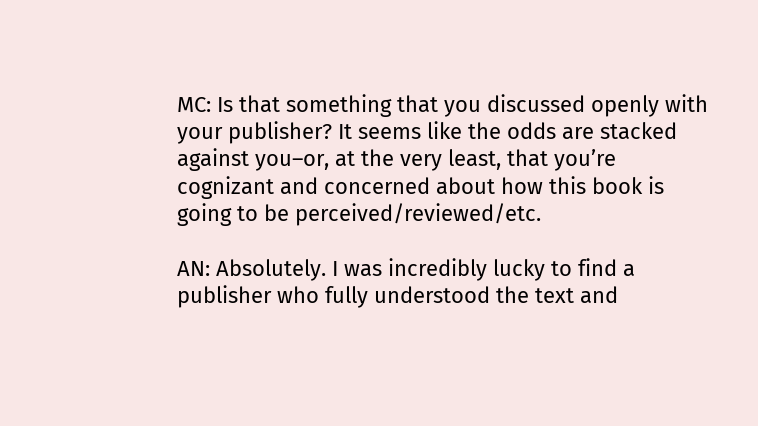MC: Is that something that you discussed openly with your publisher? It seems like the odds are stacked against you–or, at the very least, that you’re cognizant and concerned about how this book is going to be perceived/reviewed/etc.

AN: Absolutely. I was incredibly lucky to find a publisher who fully understood the text and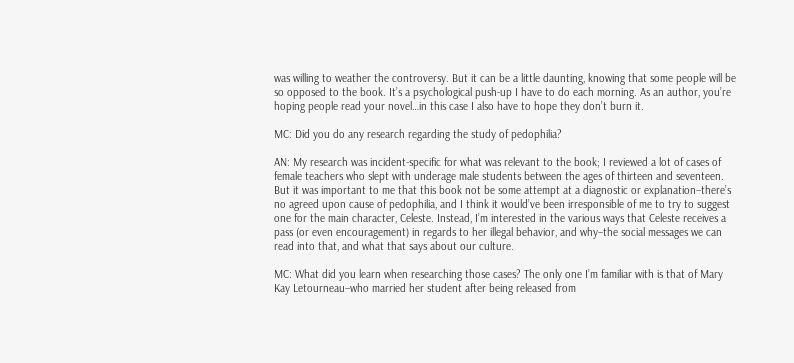was willing to weather the controversy. But it can be a little daunting, knowing that some people will be so opposed to the book. It’s a psychological push-up I have to do each morning. As an author, you’re hoping people read your novel…in this case I also have to hope they don’t burn it.

MC: Did you do any research regarding the study of pedophilia?

AN: My research was incident-specific for what was relevant to the book; I reviewed a lot of cases of female teachers who slept with underage male students between the ages of thirteen and seventeen. But it was important to me that this book not be some attempt at a diagnostic or explanation–there’s no agreed upon cause of pedophilia, and I think it would’ve been irresponsible of me to try to suggest one for the main character, Celeste. Instead, I’m interested in the various ways that Celeste receives a pass (or even encouragement) in regards to her illegal behavior, and why–the social messages we can read into that, and what that says about our culture.

MC: What did you learn when researching those cases? The only one I’m familiar with is that of Mary Kay Letourneau–who married her student after being released from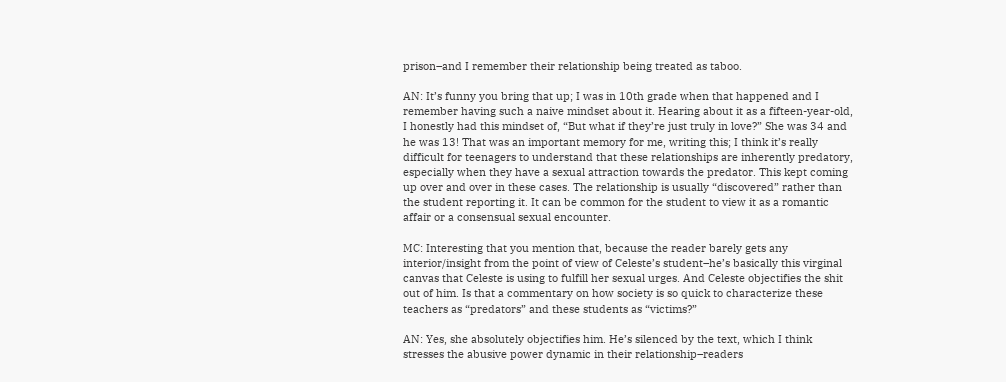prison–and I remember their relationship being treated as taboo.

AN: It’s funny you bring that up; I was in 10th grade when that happened and I remember having such a naive mindset about it. Hearing about it as a fifteen-year-old, I honestly had this mindset of, “But what if they’re just truly in love?” She was 34 and he was 13! That was an important memory for me, writing this; I think it’s really difficult for teenagers to understand that these relationships are inherently predatory, especially when they have a sexual attraction towards the predator. This kept coming up over and over in these cases. The relationship is usually “discovered” rather than the student reporting it. It can be common for the student to view it as a romantic affair or a consensual sexual encounter.

MC: Interesting that you mention that, because the reader barely gets any interior/insight from the point of view of Celeste’s student–he’s basically this virginal canvas that Celeste is using to fulfill her sexual urges. And Celeste objectifies the shit out of him. Is that a commentary on how society is so quick to characterize these teachers as “predators” and these students as “victims?”

AN: Yes, she absolutely objectifies him. He’s silenced by the text, which I think stresses the abusive power dynamic in their relationship–readers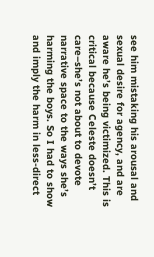see him mistaking his arousal and sexual desire for agency, and are aware he’s being victimized. This is critical because Celeste doesn’t care–she’s not about to devote narrative space to the ways she’s harming the boys. So I had to show and imply the harm in less-direct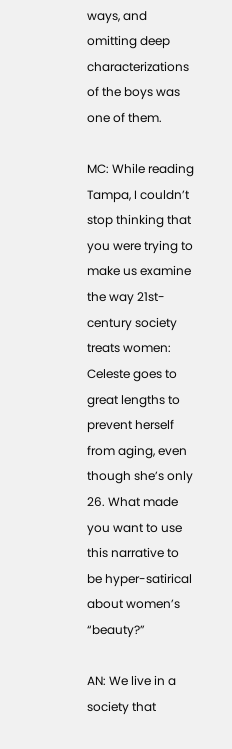ways, and omitting deep characterizations of the boys was one of them.

MC: While reading Tampa, I couldn’t stop thinking that you were trying to make us examine the way 21st-century society treats women: Celeste goes to great lengths to prevent herself from aging, even though she’s only 26. What made you want to use this narrative to be hyper-satirical about women’s “beauty?”

AN: We live in a society that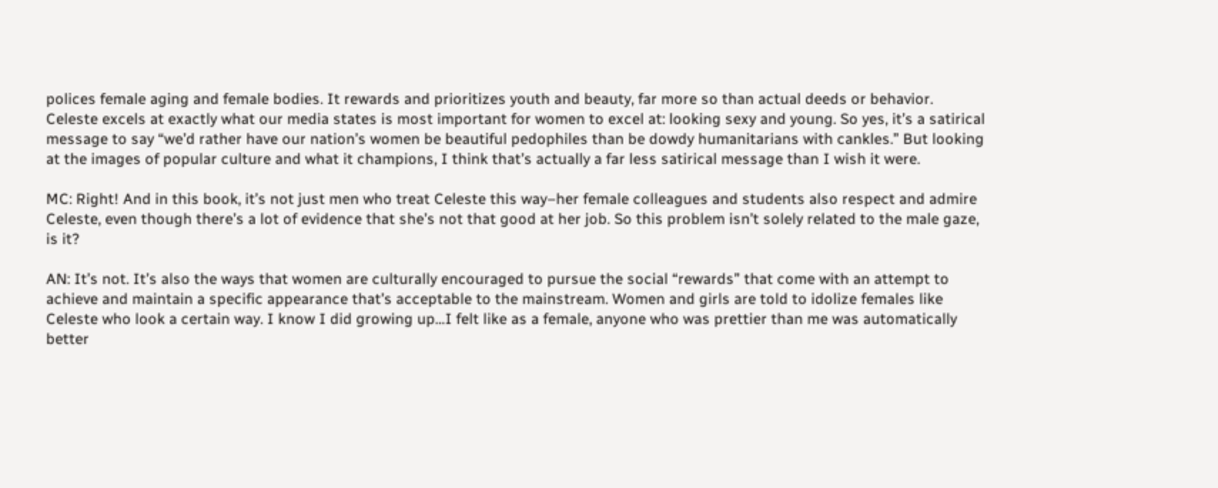polices female aging and female bodies. It rewards and prioritizes youth and beauty, far more so than actual deeds or behavior. Celeste excels at exactly what our media states is most important for women to excel at: looking sexy and young. So yes, it’s a satirical message to say “we’d rather have our nation’s women be beautiful pedophiles than be dowdy humanitarians with cankles.” But looking at the images of popular culture and what it champions, I think that’s actually a far less satirical message than I wish it were.

MC: Right! And in this book, it’s not just men who treat Celeste this way–her female colleagues and students also respect and admire Celeste, even though there’s a lot of evidence that she’s not that good at her job. So this problem isn’t solely related to the male gaze, is it?

AN: It’s not. It’s also the ways that women are culturally encouraged to pursue the social “rewards” that come with an attempt to achieve and maintain a specific appearance that’s acceptable to the mainstream. Women and girls are told to idolize females like Celeste who look a certain way. I know I did growing up…I felt like as a female, anyone who was prettier than me was automatically better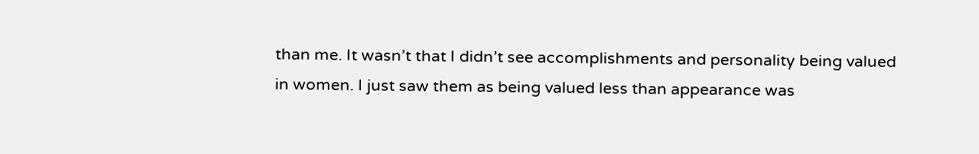than me. It wasn’t that I didn’t see accomplishments and personality being valued in women. I just saw them as being valued less than appearance was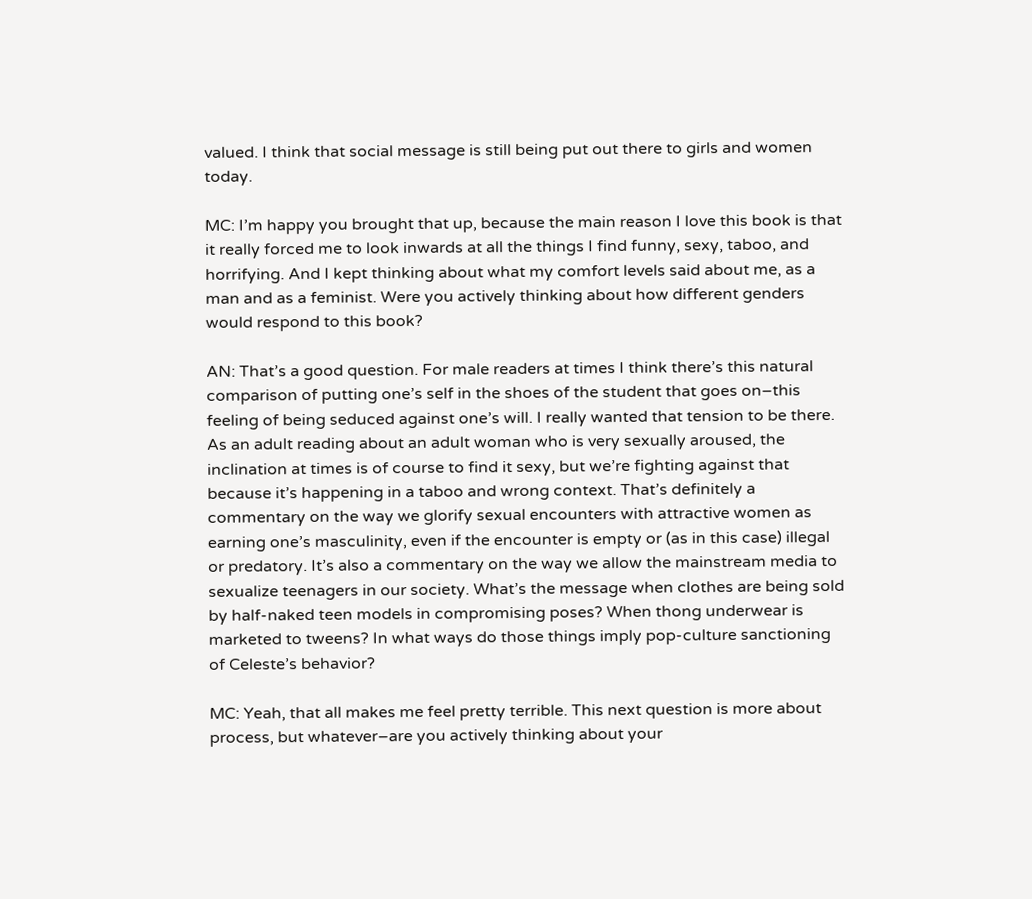valued. I think that social message is still being put out there to girls and women today.

MC: I’m happy you brought that up, because the main reason I love this book is that it really forced me to look inwards at all the things I find funny, sexy, taboo, and horrifying. And I kept thinking about what my comfort levels said about me, as a man and as a feminist. Were you actively thinking about how different genders would respond to this book?

AN: That’s a good question. For male readers at times I think there’s this natural comparison of putting one’s self in the shoes of the student that goes on–this feeling of being seduced against one’s will. I really wanted that tension to be there. As an adult reading about an adult woman who is very sexually aroused, the inclination at times is of course to find it sexy, but we’re fighting against that because it’s happening in a taboo and wrong context. That’s definitely a commentary on the way we glorify sexual encounters with attractive women as earning one’s masculinity, even if the encounter is empty or (as in this case) illegal or predatory. It’s also a commentary on the way we allow the mainstream media to sexualize teenagers in our society. What’s the message when clothes are being sold by half-naked teen models in compromising poses? When thong underwear is marketed to tweens? In what ways do those things imply pop-culture sanctioning of Celeste’s behavior?

MC: Yeah, that all makes me feel pretty terrible. This next question is more about process, but whatever–are you actively thinking about your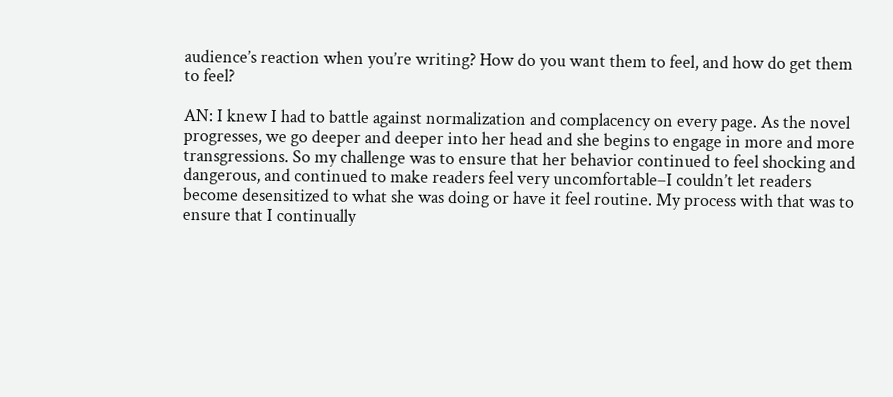audience’s reaction when you’re writing? How do you want them to feel, and how do get them to feel?

AN: I knew I had to battle against normalization and complacency on every page. As the novel progresses, we go deeper and deeper into her head and she begins to engage in more and more transgressions. So my challenge was to ensure that her behavior continued to feel shocking and dangerous, and continued to make readers feel very uncomfortable–I couldn’t let readers become desensitized to what she was doing or have it feel routine. My process with that was to ensure that I continually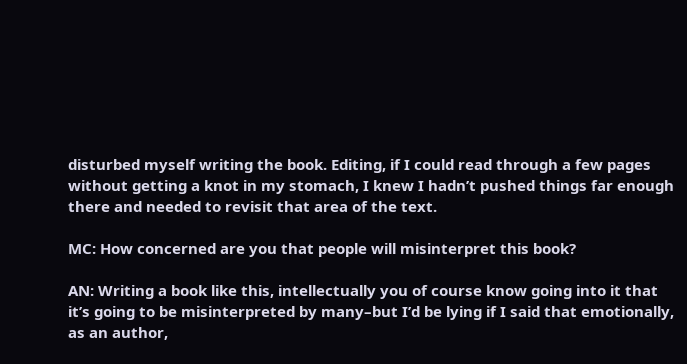disturbed myself writing the book. Editing, if I could read through a few pages without getting a knot in my stomach, I knew I hadn’t pushed things far enough there and needed to revisit that area of the text.

MC: How concerned are you that people will misinterpret this book?

AN: Writing a book like this, intellectually you of course know going into it that it’s going to be misinterpreted by many–but I’d be lying if I said that emotionally, as an author,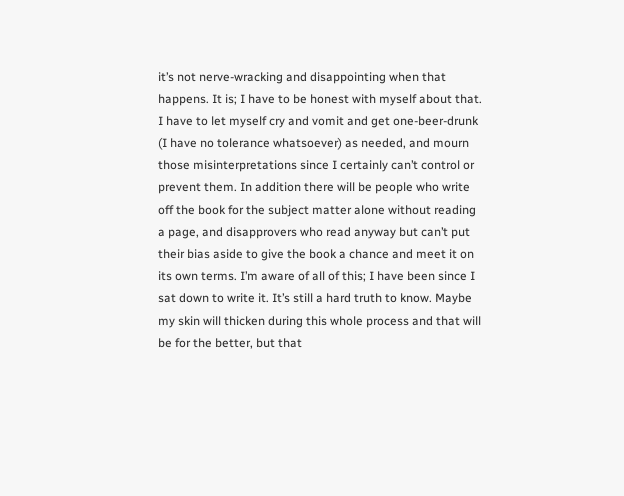it’s not nerve-wracking and disappointing when that happens. It is; I have to be honest with myself about that. I have to let myself cry and vomit and get one-beer-drunk (I have no tolerance whatsoever) as needed, and mourn those misinterpretations since I certainly can’t control or prevent them. In addition there will be people who write off the book for the subject matter alone without reading a page, and disapprovers who read anyway but can’t put their bias aside to give the book a chance and meet it on its own terms. I’m aware of all of this; I have been since I sat down to write it. It’s still a hard truth to know. Maybe my skin will thicken during this whole process and that will be for the better, but that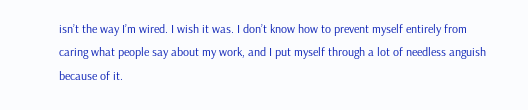isn’t the way I’m wired. I wish it was. I don’t know how to prevent myself entirely from caring what people say about my work, and I put myself through a lot of needless anguish because of it.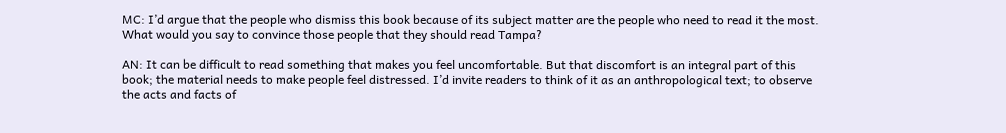MC: I’d argue that the people who dismiss this book because of its subject matter are the people who need to read it the most. What would you say to convince those people that they should read Tampa?

AN: It can be difficult to read something that makes you feel uncomfortable. But that discomfort is an integral part of this book; the material needs to make people feel distressed. I’d invite readers to think of it as an anthropological text; to observe the acts and facts of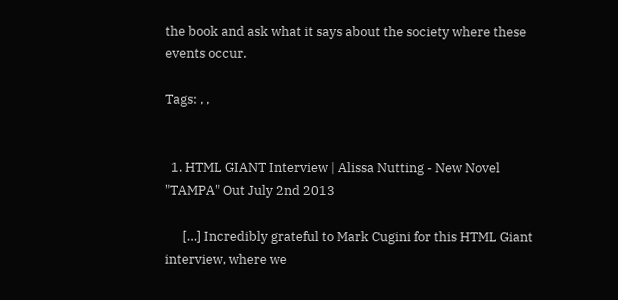the book and ask what it says about the society where these events occur.

Tags: , ,


  1. HTML GIANT Interview | Alissa Nutting - New Novel "TAMPA" Out July 2nd 2013

      […] Incredibly grateful to Mark Cugini for this HTML Giant interview, where we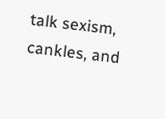talk sexism, cankles, and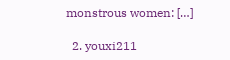monstrous women: […]

  2. youxi211